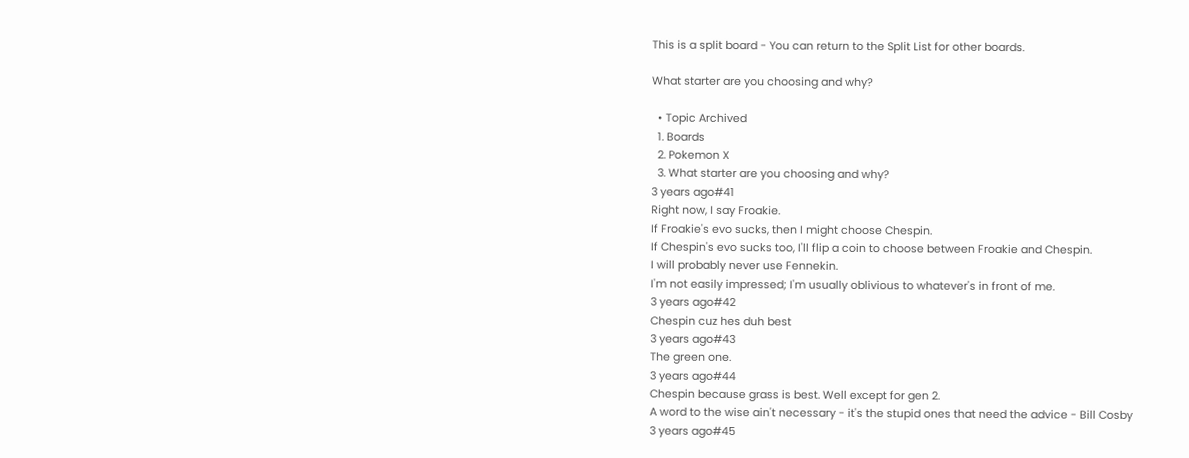This is a split board - You can return to the Split List for other boards.

What starter are you choosing and why?

  • Topic Archived
  1. Boards
  2. Pokemon X
  3. What starter are you choosing and why?
3 years ago#41
Right now, I say Froakie.
If Froakie's evo sucks, then I might choose Chespin.
If Chespin's evo sucks too, I'll flip a coin to choose between Froakie and Chespin.
I will probably never use Fennekin.
I'm not easily impressed; I'm usually oblivious to whatever's in front of me.
3 years ago#42
Chespin cuz hes duh best
3 years ago#43
The green one.
3 years ago#44
Chespin because grass is best. Well except for gen 2.
A word to the wise ain't necessary - it's the stupid ones that need the advice - Bill Cosby
3 years ago#45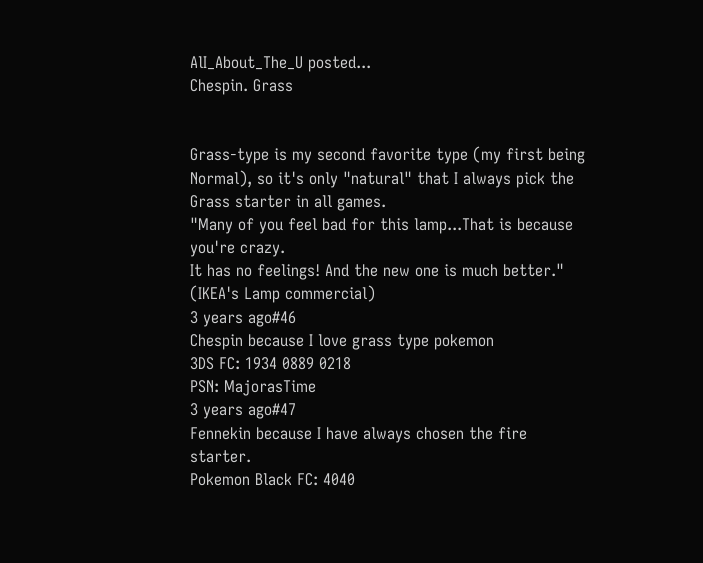AlI_About_The_U posted...
Chespin. Grass


Grass-type is my second favorite type (my first being Normal), so it's only "natural" that I always pick the Grass starter in all games.
"Many of you feel bad for this lamp...That is because you're crazy.
It has no feelings! And the new one is much better." (IKEA's Lamp commercial)
3 years ago#46
Chespin because I love grass type pokemon
3DS FC: 1934 0889 0218
PSN: MajorasTime
3 years ago#47
Fennekin because I have always chosen the fire starter.
Pokemon Black FC: 4040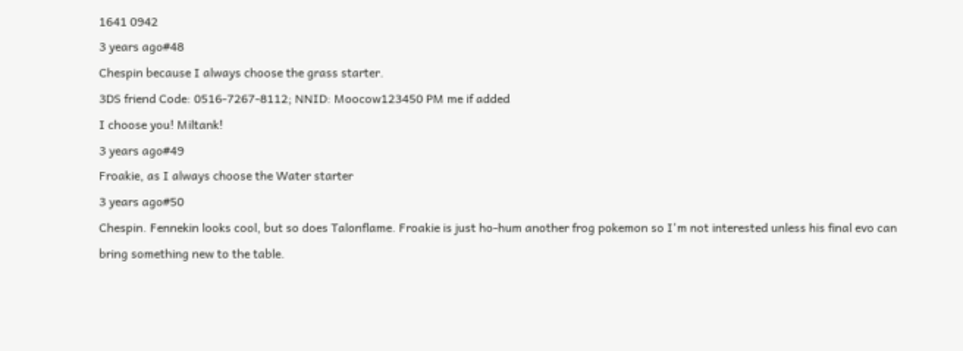1641 0942
3 years ago#48
Chespin because I always choose the grass starter.
3DS friend Code: 0516-7267-8112; NNID: Moocow123450 PM me if added
I choose you! Miltank!
3 years ago#49
Froakie, as I always choose the Water starter
3 years ago#50
Chespin. Fennekin looks cool, but so does Talonflame. Froakie is just ho-hum another frog pokemon so I'm not interested unless his final evo can bring something new to the table.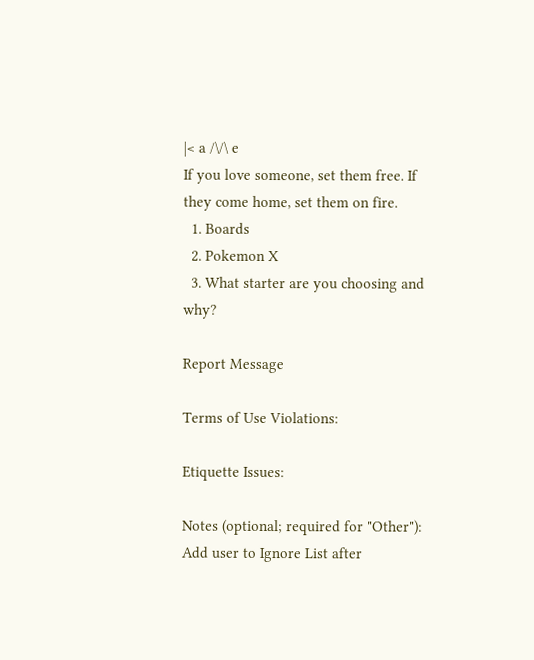|< a /\/\ e
If you love someone, set them free. If they come home, set them on fire.
  1. Boards
  2. Pokemon X
  3. What starter are you choosing and why?

Report Message

Terms of Use Violations:

Etiquette Issues:

Notes (optional; required for "Other"):
Add user to Ignore List after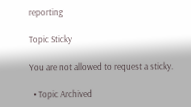reporting

Topic Sticky

You are not allowed to request a sticky.

  • Topic Archived